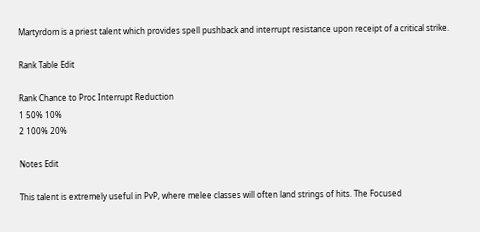Martyrdom is a priest talent which provides spell pushback and interrupt resistance upon receipt of a critical strike.

Rank Table Edit

Rank Chance to Proc Interrupt Reduction
1 50% 10%
2 100% 20%

Notes Edit

This talent is extremely useful in PvP, where melee classes will often land strings of hits. The Focused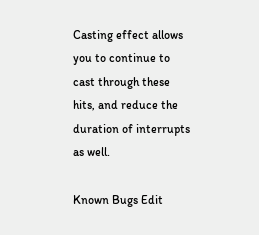Casting effect allows you to continue to cast through these hits, and reduce the duration of interrupts as well.

Known Bugs Edit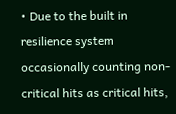• Due to the built in resilience system occasionally counting non-critical hits as critical hits,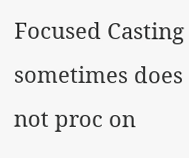Focused Casting sometimes does not proc on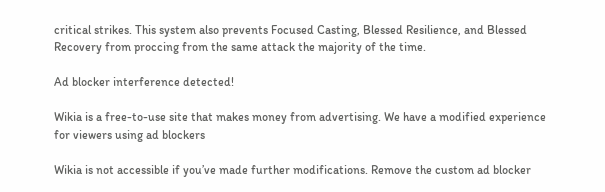critical strikes. This system also prevents Focused Casting, Blessed Resilience, and Blessed Recovery from proccing from the same attack the majority of the time.

Ad blocker interference detected!

Wikia is a free-to-use site that makes money from advertising. We have a modified experience for viewers using ad blockers

Wikia is not accessible if you’ve made further modifications. Remove the custom ad blocker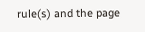rule(s) and the page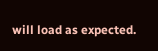will load as expected.